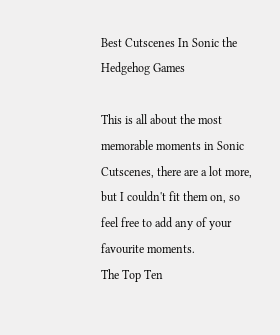Best Cutscenes In Sonic the Hedgehog Games

This is all about the most memorable moments in Sonic Cutscenes, there are a lot more, but I couldn't fit them on, so feel free to add any of your favourite moments.
The Top Ten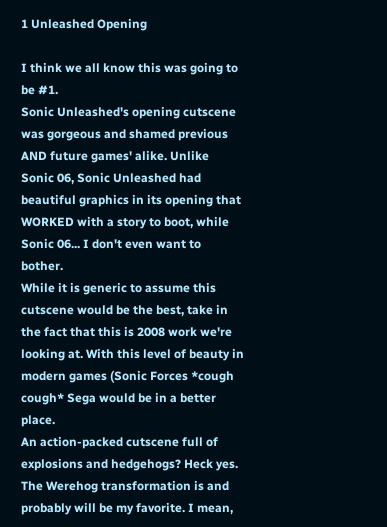1 Unleashed Opening

I think we all know this was going to be #1.
Sonic Unleashed's opening cutscene was gorgeous and shamed previous AND future games' alike. Unlike Sonic 06, Sonic Unleashed had beautiful graphics in its opening that WORKED with a story to boot, while Sonic 06... I don't even want to bother.
While it is generic to assume this cutscene would be the best, take in the fact that this is 2008 work we're looking at. With this level of beauty in modern games (Sonic Forces *cough cough* Sega would be in a better place.
An action-packed cutscene full of explosions and hedgehogs? Heck yes.
The Werehog transformation is and probably will be my favorite. I mean,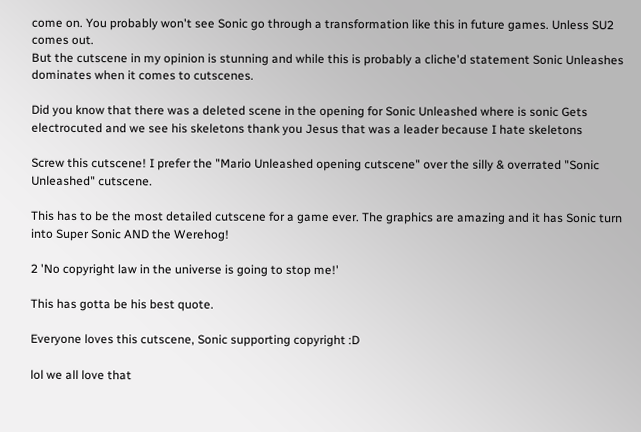come on. You probably won't see Sonic go through a transformation like this in future games. Unless SU2 comes out.
But the cutscene in my opinion is stunning and while this is probably a cliche'd statement Sonic Unleashes dominates when it comes to cutscenes.

Did you know that there was a deleted scene in the opening for Sonic Unleashed where is sonic Gets electrocuted and we see his skeletons thank you Jesus that was a leader because I hate skeletons

Screw this cutscene! I prefer the "Mario Unleashed opening cutscene" over the silly & overrated "Sonic Unleashed" cutscene.

This has to be the most detailed cutscene for a game ever. The graphics are amazing and it has Sonic turn into Super Sonic AND the Werehog!

2 'No copyright law in the universe is going to stop me!'

This has gotta be his best quote.

Everyone loves this cutscene, Sonic supporting copyright :D

lol we all love that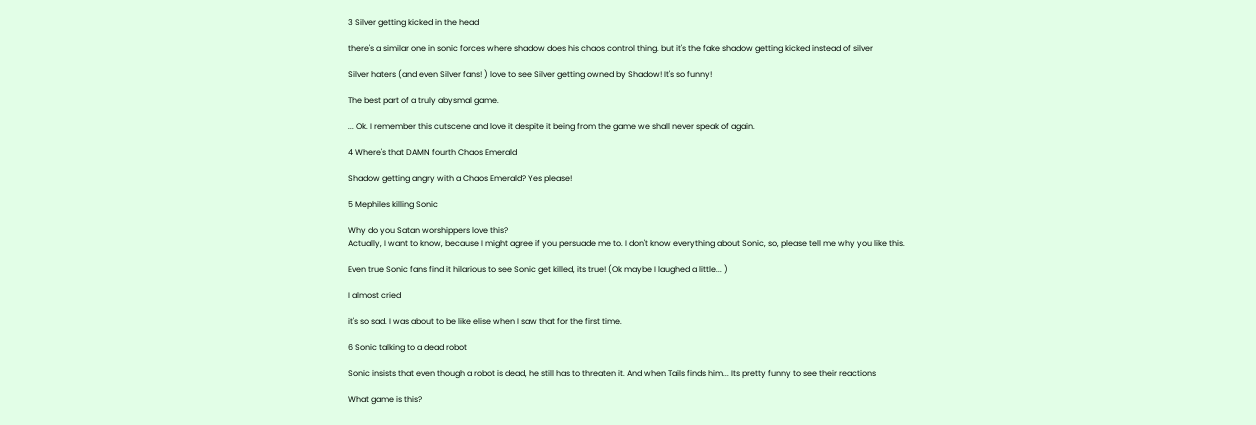3 Silver getting kicked in the head

there's a similar one in sonic forces where shadow does his chaos control thing. but it's the fake shadow getting kicked instead of silver

Silver haters (and even Silver fans! ) love to see Silver getting owned by Shadow! It's so funny!

The best part of a truly abysmal game.

... Ok. I remember this cutscene and love it despite it being from the game we shall never speak of again.

4 Where's that DAMN fourth Chaos Emerald

Shadow getting angry with a Chaos Emerald? Yes please!

5 Mephiles killing Sonic

Why do you Satan worshippers love this?
Actually, I want to know, because I might agree if you persuade me to. I don't know everything about Sonic, so, please tell me why you like this.

Even true Sonic fans find it hilarious to see Sonic get killed, its true! (Ok maybe I laughed a little... )

I almost cried

it's so sad. I was about to be like elise when I saw that for the first time.

6 Sonic talking to a dead robot

Sonic insists that even though a robot is dead, he still has to threaten it. And when Tails finds him... Its pretty funny to see their reactions

What game is this?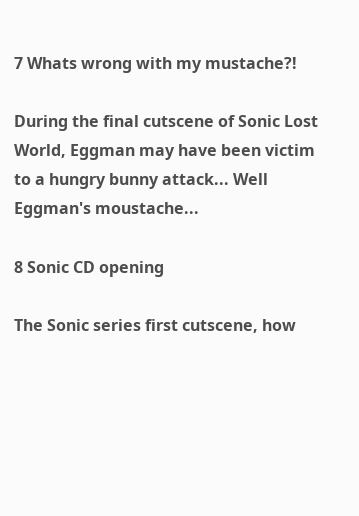7 Whats wrong with my mustache?!

During the final cutscene of Sonic Lost World, Eggman may have been victim to a hungry bunny attack... Well Eggman's moustache...

8 Sonic CD opening

The Sonic series first cutscene, how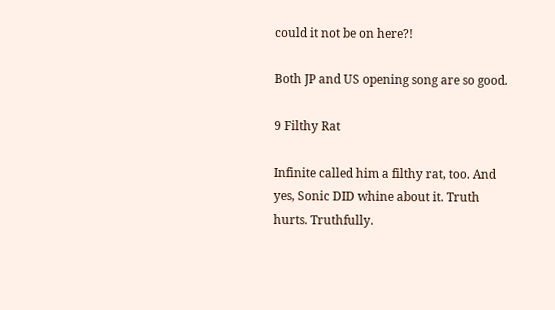could it not be on here?!

Both JP and US opening song are so good.

9 Filthy Rat

Infinite called him a filthy rat, too. And yes, Sonic DID whine about it. Truth hurts. Truthfully.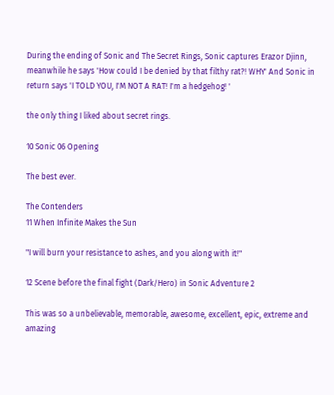During the ending of Sonic and The Secret Rings, Sonic captures Erazor Djinn, meanwhile he says 'How could I be denied by that filthy rat?! WHY' And Sonic in return says 'I TOLD YOU, I'M NOT A RAT! I'm a hedgehog! '

the only thing I liked about secret rings.

10 Sonic 06 Opening

The best ever.

The Contenders
11 When Infinite Makes the Sun

"I will burn your resistance to ashes, and you along with it!"

12 Scene before the final fight (Dark/Hero) in Sonic Adventure 2

This was so a unbelievable, memorable, awesome, excellent, epic, extreme and amazing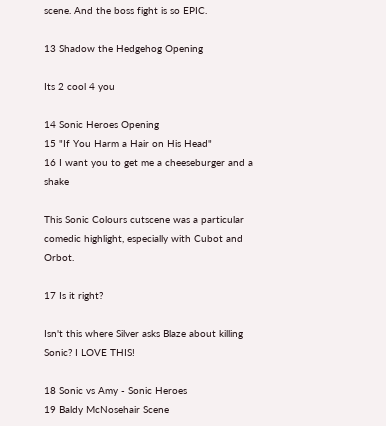scene. And the boss fight is so EPIC.

13 Shadow the Hedgehog Opening

Its 2 cool 4 you

14 Sonic Heroes Opening
15 "If You Harm a Hair on His Head"
16 I want you to get me a cheeseburger and a shake

This Sonic Colours cutscene was a particular comedic highlight, especially with Cubot and Orbot.

17 Is it right?

Isn't this where Silver asks Blaze about killing Sonic? I LOVE THIS!

18 Sonic vs Amy - Sonic Heroes
19 Baldy McNosehair Scene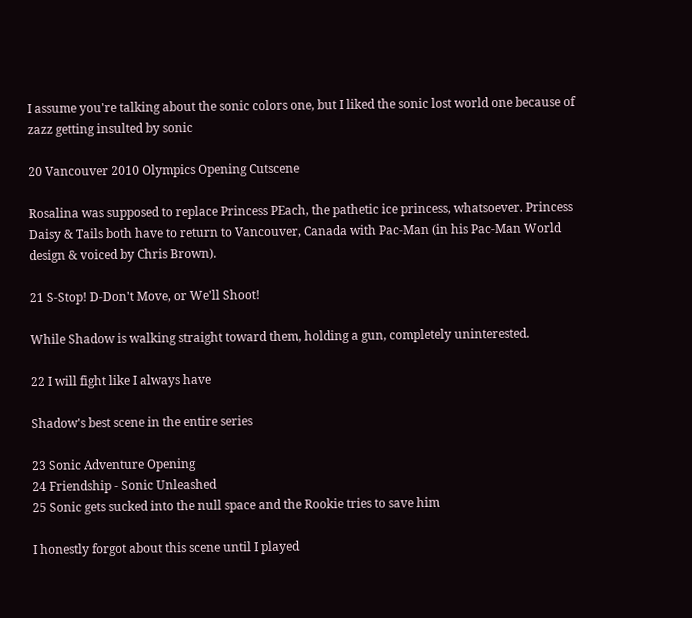I assume you're talking about the sonic colors one, but I liked the sonic lost world one because of zazz getting insulted by sonic

20 Vancouver 2010 Olympics Opening Cutscene

Rosalina was supposed to replace Princess PEach, the pathetic ice princess, whatsoever. Princess Daisy & Tails both have to return to Vancouver, Canada with Pac-Man (in his Pac-Man World design & voiced by Chris Brown).

21 S-Stop! D-Don't Move, or We'll Shoot!

While Shadow is walking straight toward them, holding a gun, completely uninterested.

22 I will fight like I always have

Shadow's best scene in the entire series

23 Sonic Adventure Opening
24 Friendship - Sonic Unleashed
25 Sonic gets sucked into the null space and the Rookie tries to save him

I honestly forgot about this scene until I played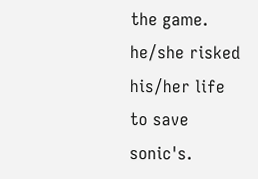the game. he/she risked his/her life to save sonic's.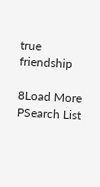true friendship

8Load More
PSearch List